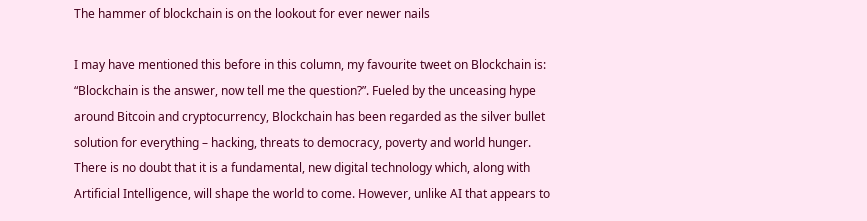The hammer of blockchain is on the lookout for ever newer nails

I may have mentioned this before in this column, my favourite tweet on Blockchain is: “Blockchain is the answer, now tell me the question?”. Fueled by the unceasing hype around Bitcoin and cryptocurrency, Blockchain has been regarded as the silver bullet solution for everything – hacking, threats to democracy, poverty and world hunger. There is no doubt that it is a fundamental, new digital technology which, along with Artificial Intelligence, will shape the world to come. However, unlike AI that appears to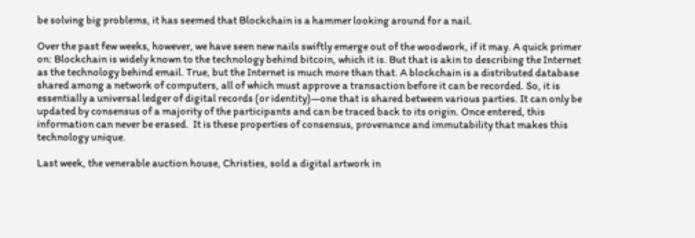be solving big problems, it has seemed that Blockchain is a hammer looking around for a nail.

Over the past few weeks, however, we have seen new nails swiftly emerge out of the woodwork, if it may. A quick primer on: Blockchain is widely known to the technology behind bitcoin, which it is. But that is akin to describing the Internet as the technology behind email. True, but the Internet is much more than that. A blockchain is a distributed database shared among a network of computers, all of which must approve a transaction before it can be recorded. So, it is essentially a universal ledger of digital records (or identity)—one that is shared between various parties. It can only be updated by consensus of a majority of the participants and can be traced back to its origin. Once entered, this information can never be erased.  It is these properties of consensus, provenance and immutability that makes this technology unique.

Last week, the venerable auction house, Christies, sold a digital artwork in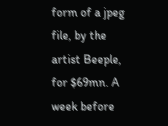form of a jpeg file, by the artist Beeple, for $69mn. A week before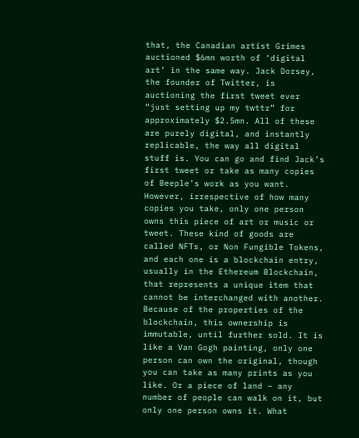that, the Canadian artist Grimes auctioned $6mn worth of ‘digital art’ in the same way. Jack Dorsey, the founder of Twitter, is auctioning the first tweet ever “just setting up my twttr” for approximately $2.5mn. All of these are purely digital, and instantly replicable, the way all digital stuff is. You can go and find Jack’s first tweet or take as many copies of Beeple’s work as you want. However, irrespective of how many copies you take, only one person owns this piece of art or music or tweet. These kind of goods are called NFTs, or Non Fungible Tokens, and each one is a blockchain entry, usually in the Ethereum Blockchain, that represents a unique item that cannot be interchanged with another. Because of the properties of the blockchain, this ownership is immutable, until further sold. It is like a Van Gogh painting, only one person can own the original, though you can take as many prints as you like. Or a piece of land – any number of people can walk on it, but only one person owns it. What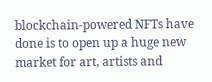blockchain-powered NFTs have done is to open up a huge new market for art, artists and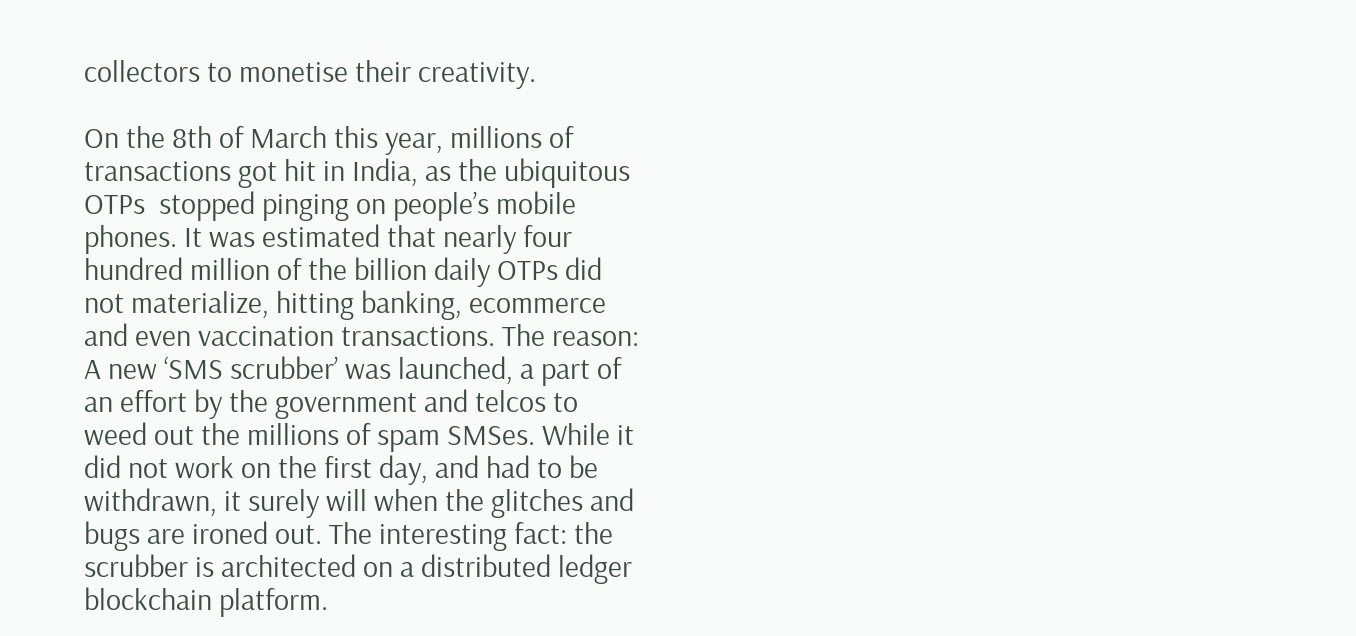collectors to monetise their creativity.

On the 8th of March this year, millions of transactions got hit in India, as the ubiquitous OTPs  stopped pinging on people’s mobile phones. It was estimated that nearly four hundred million of the billion daily OTPs did not materialize, hitting banking, ecommerce and even vaccination transactions. The reason: A new ‘SMS scrubber’ was launched, a part of an effort by the government and telcos to weed out the millions of spam SMSes. While it did not work on the first day, and had to be withdrawn, it surely will when the glitches and bugs are ironed out. The interesting fact: the scrubber is architected on a distributed ledger blockchain platform.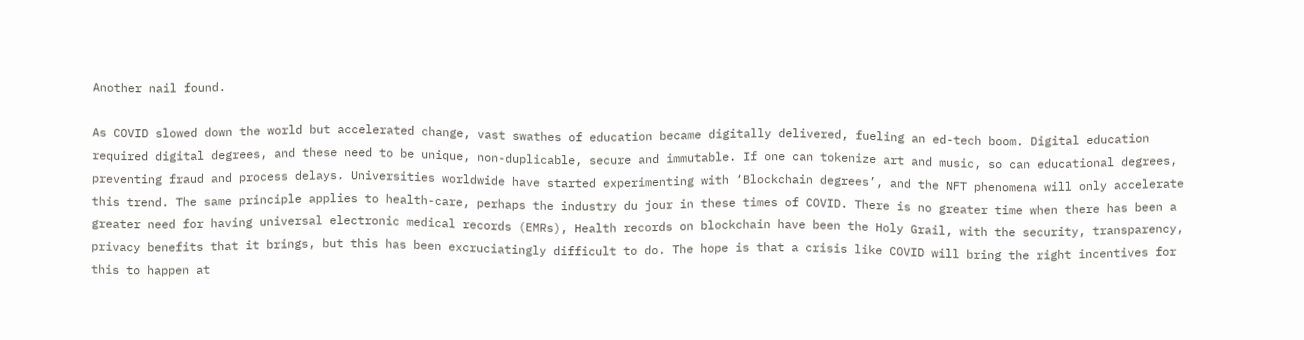Another nail found.

As COVID slowed down the world but accelerated change, vast swathes of education became digitally delivered, fueling an ed-tech boom. Digital education required digital degrees, and these need to be unique, non-duplicable, secure and immutable. If one can tokenize art and music, so can educational degrees, preventing fraud and process delays. Universities worldwide have started experimenting with ‘Blockchain degrees’, and the NFT phenomena will only accelerate this trend. The same principle applies to health-care, perhaps the industry du jour in these times of COVID. There is no greater time when there has been a greater need for having universal electronic medical records (EMRs), Health records on blockchain have been the Holy Grail, with the security, transparency, privacy benefits that it brings, but this has been excruciatingly difficult to do. The hope is that a crisis like COVID will bring the right incentives for this to happen at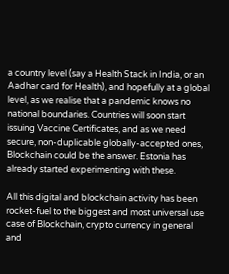a country level (say a Health Stack in India, or an Aadhar card for Health), and hopefully at a global level, as we realise that a pandemic knows no national boundaries. Countries will soon start issuing Vaccine Certificates, and as we need secure, non-duplicable globally-accepted ones, Blockchain could be the answer. Estonia has already started experimenting with these.

All this digital and blockchain activity has been rocket-fuel to the biggest and most universal use case of Blockchain, crypto currency in general and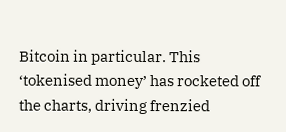Bitcoin in particular. This ‘tokenised money’ has rocketed off the charts, driving frenzied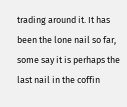trading around it. It has been the lone nail so far, some say it is perhaps the last nail in the coffin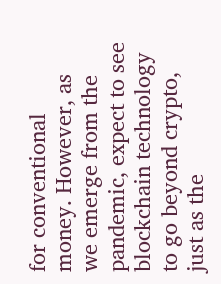for conventional money. However, as we emerge from the pandemic, expect to see blockchain technology to go beyond crypto, just as the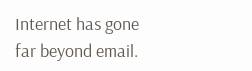Internet has gone far beyond email.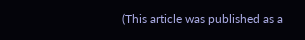(This article was published as a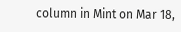column in Mint on Mar 18,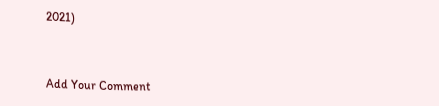2021)


Add Your Comment